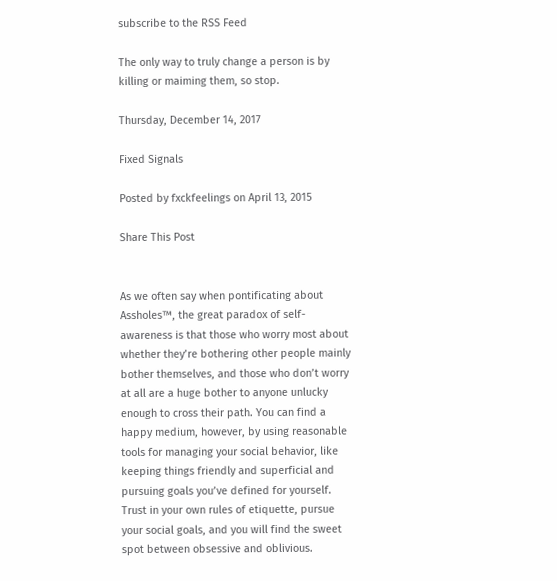subscribe to the RSS Feed

The only way to truly change a person is by killing or maiming them, so stop.

Thursday, December 14, 2017

Fixed Signals

Posted by fxckfeelings on April 13, 2015

Share This Post


As we often say when pontificating about Assholes™, the great paradox of self-awareness is that those who worry most about whether they’re bothering other people mainly bother themselves, and those who don’t worry at all are a huge bother to anyone unlucky enough to cross their path. You can find a happy medium, however, by using reasonable tools for managing your social behavior, like keeping things friendly and superficial and pursuing goals you’ve defined for yourself. Trust in your own rules of etiquette, pursue your social goals, and you will find the sweet spot between obsessive and oblivious.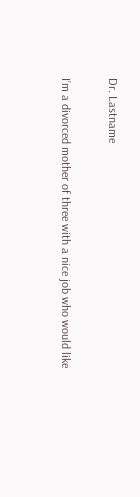Dr. Lastname

I’m a divorced mother of three with a nice job who would like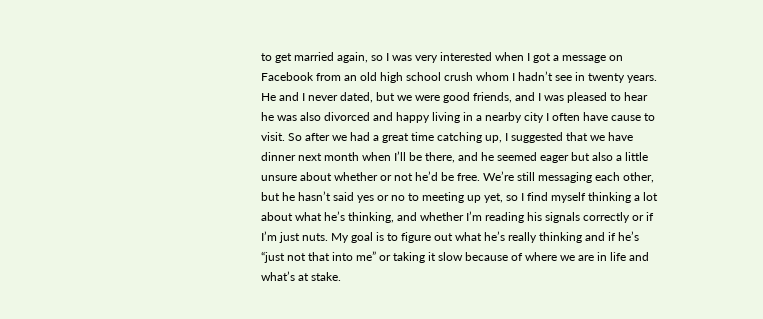to get married again, so I was very interested when I got a message on Facebook from an old high school crush whom I hadn’t see in twenty years. He and I never dated, but we were good friends, and I was pleased to hear he was also divorced and happy living in a nearby city I often have cause to visit. So after we had a great time catching up, I suggested that we have dinner next month when I’ll be there, and he seemed eager but also a little unsure about whether or not he’d be free. We’re still messaging each other, but he hasn’t said yes or no to meeting up yet, so I find myself thinking a lot about what he’s thinking, and whether I’m reading his signals correctly or if I’m just nuts. My goal is to figure out what he’s really thinking and if he’s “just not that into me” or taking it slow because of where we are in life and what’s at stake.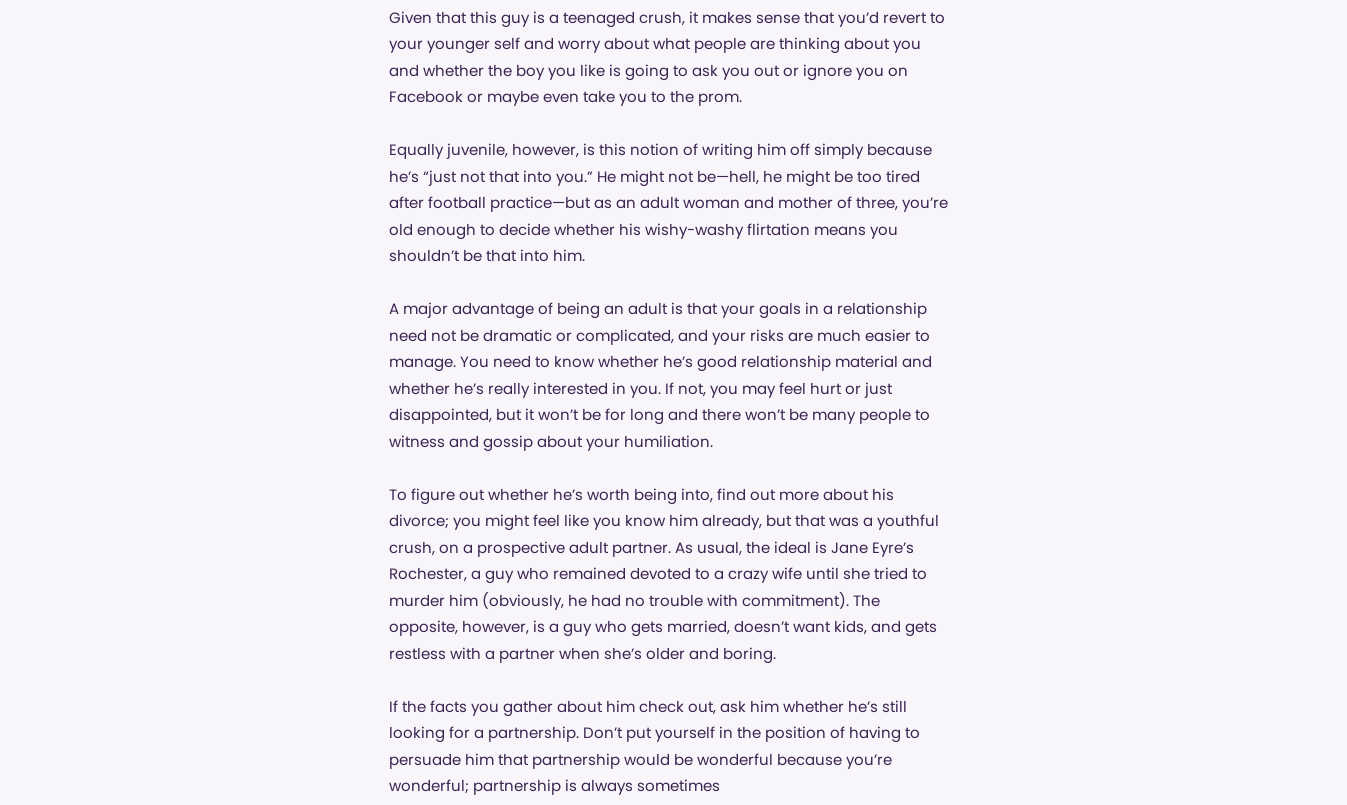Given that this guy is a teenaged crush, it makes sense that you’d revert to your younger self and worry about what people are thinking about you and whether the boy you like is going to ask you out or ignore you on Facebook or maybe even take you to the prom.

Equally juvenile, however, is this notion of writing him off simply because he’s “just not that into you.” He might not be—hell, he might be too tired after football practice—but as an adult woman and mother of three, you’re old enough to decide whether his wishy-washy flirtation means you shouldn’t be that into him.

A major advantage of being an adult is that your goals in a relationship need not be dramatic or complicated, and your risks are much easier to manage. You need to know whether he’s good relationship material and whether he’s really interested in you. If not, you may feel hurt or just disappointed, but it won’t be for long and there won’t be many people to witness and gossip about your humiliation.

To figure out whether he’s worth being into, find out more about his divorce; you might feel like you know him already, but that was a youthful crush, on a prospective adult partner. As usual, the ideal is Jane Eyre’s Rochester, a guy who remained devoted to a crazy wife until she tried to murder him (obviously, he had no trouble with commitment). The opposite, however, is a guy who gets married, doesn’t want kids, and gets restless with a partner when she’s older and boring.

If the facts you gather about him check out, ask him whether he’s still looking for a partnership. Don’t put yourself in the position of having to persuade him that partnership would be wonderful because you’re wonderful; partnership is always sometimes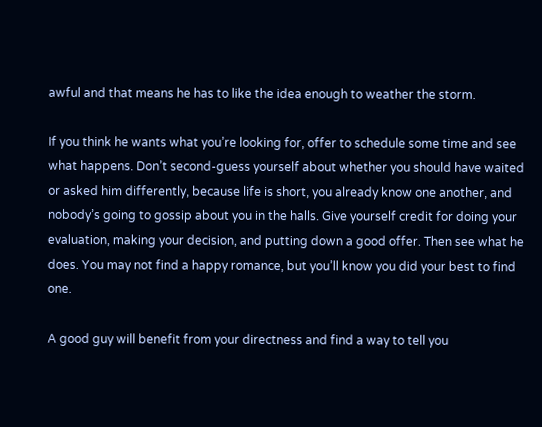awful and that means he has to like the idea enough to weather the storm.

If you think he wants what you’re looking for, offer to schedule some time and see what happens. Don’t second-guess yourself about whether you should have waited or asked him differently, because life is short, you already know one another, and nobody’s going to gossip about you in the halls. Give yourself credit for doing your evaluation, making your decision, and putting down a good offer. Then see what he does. You may not find a happy romance, but you’ll know you did your best to find one.

A good guy will benefit from your directness and find a way to tell you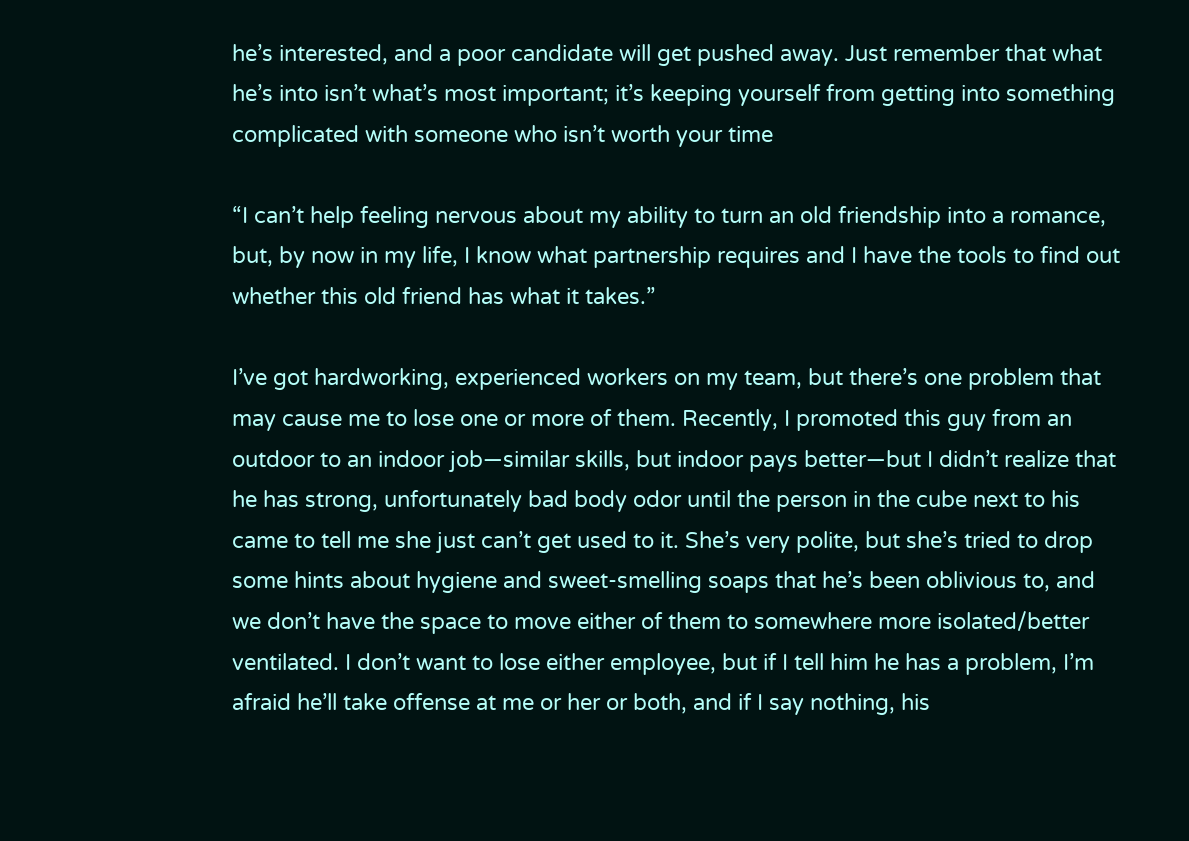he’s interested, and a poor candidate will get pushed away. Just remember that what he’s into isn’t what’s most important; it’s keeping yourself from getting into something complicated with someone who isn’t worth your time

“I can’t help feeling nervous about my ability to turn an old friendship into a romance, but, by now in my life, I know what partnership requires and I have the tools to find out whether this old friend has what it takes.”

I’ve got hardworking, experienced workers on my team, but there’s one problem that may cause me to lose one or more of them. Recently, I promoted this guy from an outdoor to an indoor job—similar skills, but indoor pays better—but I didn’t realize that he has strong, unfortunately bad body odor until the person in the cube next to his came to tell me she just can’t get used to it. She’s very polite, but she’s tried to drop some hints about hygiene and sweet-smelling soaps that he’s been oblivious to, and we don’t have the space to move either of them to somewhere more isolated/better ventilated. I don’t want to lose either employee, but if I tell him he has a problem, I’m afraid he’ll take offense at me or her or both, and if I say nothing, his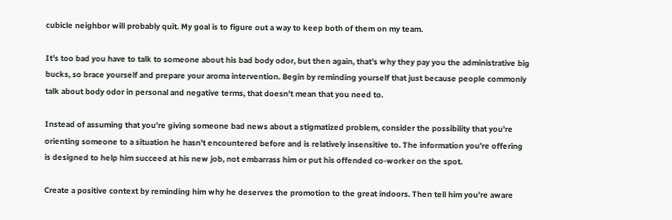cubicle neighbor will probably quit. My goal is to figure out a way to keep both of them on my team.

It’s too bad you have to talk to someone about his bad body odor, but then again, that’s why they pay you the administrative big bucks, so brace yourself and prepare your aroma intervention. Begin by reminding yourself that just because people commonly talk about body odor in personal and negative terms, that doesn’t mean that you need to.

Instead of assuming that you’re giving someone bad news about a stigmatized problem, consider the possibility that you’re orienting someone to a situation he hasn’t encountered before and is relatively insensitive to. The information you’re offering is designed to help him succeed at his new job, not embarrass him or put his offended co-worker on the spot.

Create a positive context by reminding him why he deserves the promotion to the great indoors. Then tell him you’re aware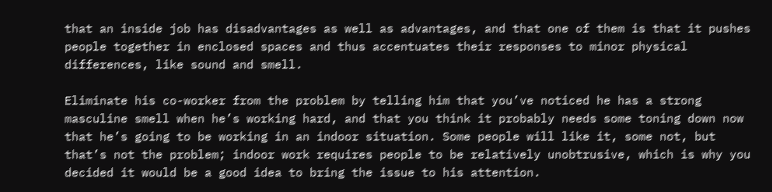that an inside job has disadvantages as well as advantages, and that one of them is that it pushes people together in enclosed spaces and thus accentuates their responses to minor physical differences, like sound and smell.

Eliminate his co-worker from the problem by telling him that you’ve noticed he has a strong masculine smell when he’s working hard, and that you think it probably needs some toning down now that he’s going to be working in an indoor situation. Some people will like it, some not, but that’s not the problem; indoor work requires people to be relatively unobtrusive, which is why you decided it would be a good idea to bring the issue to his attention.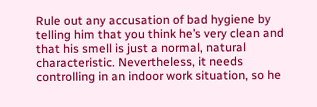Rule out any accusation of bad hygiene by telling him that you think he’s very clean and that his smell is just a normal, natural characteristic. Nevertheless, it needs controlling in an indoor work situation, so he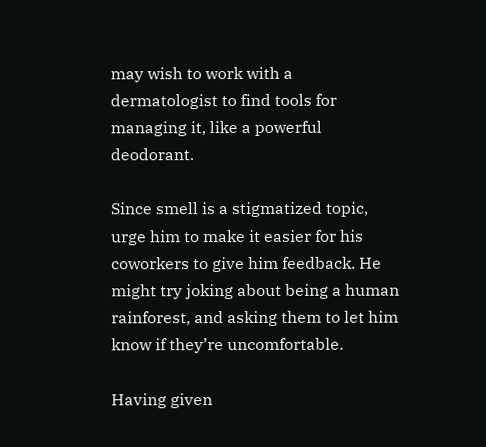may wish to work with a dermatologist to find tools for managing it, like a powerful deodorant.

Since smell is a stigmatized topic, urge him to make it easier for his coworkers to give him feedback. He might try joking about being a human rainforest, and asking them to let him know if they’re uncomfortable.

Having given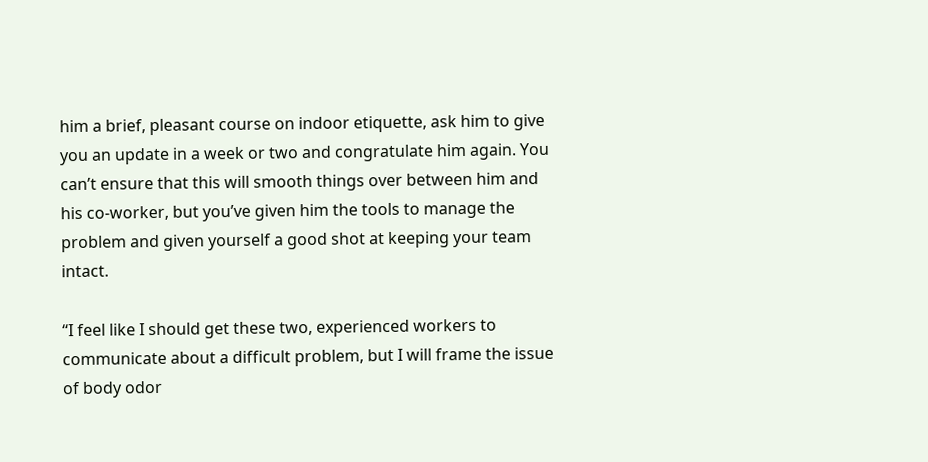him a brief, pleasant course on indoor etiquette, ask him to give you an update in a week or two and congratulate him again. You can’t ensure that this will smooth things over between him and his co-worker, but you’ve given him the tools to manage the problem and given yourself a good shot at keeping your team intact.

“I feel like I should get these two, experienced workers to communicate about a difficult problem, but I will frame the issue of body odor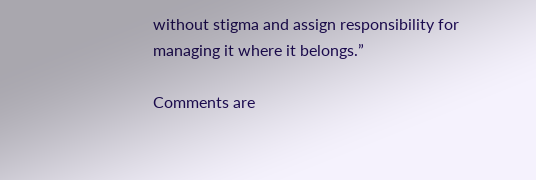without stigma and assign responsibility for managing it where it belongs.”

Comments are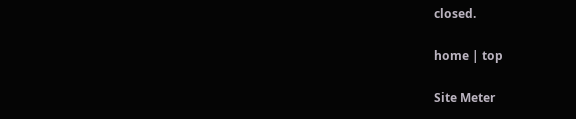closed.

home | top

Site Meter